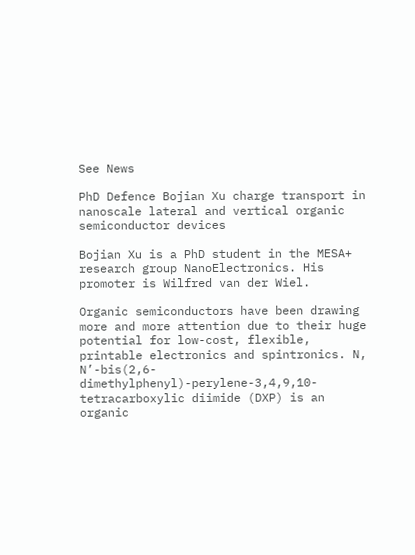See News

PhD Defence Bojian Xu charge transport in nanoscale lateral and vertical organic semiconductor devices

Bojian Xu is a PhD student in the MESA+ research group NanoElectronics. His promoter is Wilfred van der Wiel.

Organic semiconductors have been drawing more and more attention due to their huge potential for low-cost, flexible, printable electronics and spintronics. N, N’-bis(2,6-dimethylphenyl)-perylene-3,4,9,10-tetracarboxylic diimide (DXP) is an organic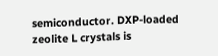semiconductor. DXP-loaded zeolite L crystals is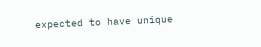expected to have unique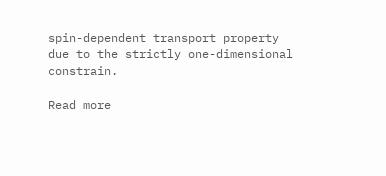spin-dependent transport property due to the strictly one-dimensional constrain.

Read more